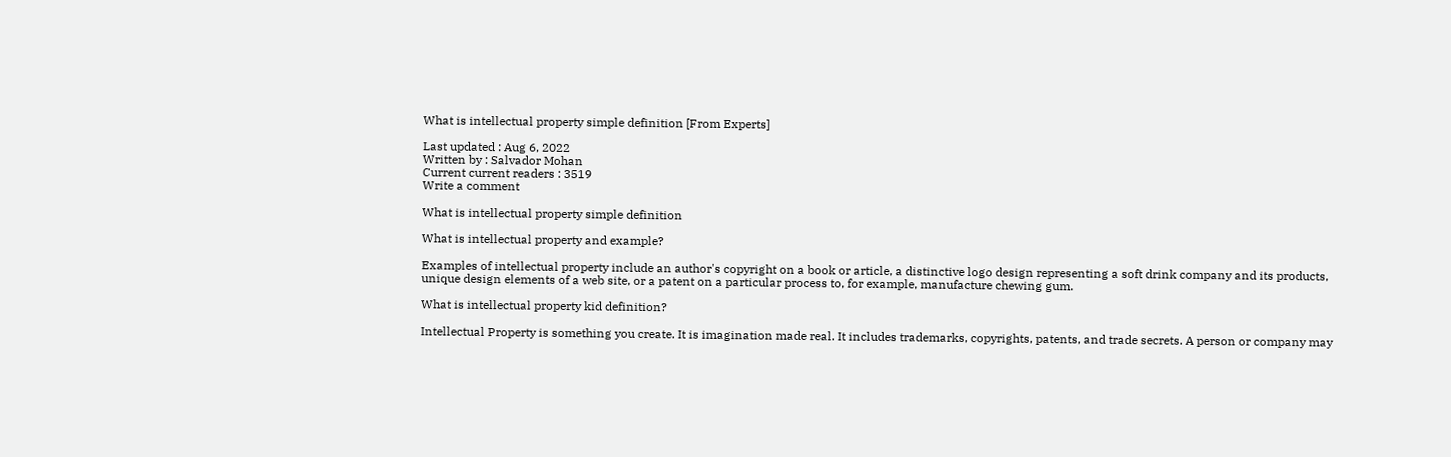What is intellectual property simple definition [From Experts]

Last updated : Aug 6, 2022
Written by : Salvador Mohan
Current current readers : 3519
Write a comment

What is intellectual property simple definition

What is intellectual property and example?

Examples of intellectual property include an author's copyright on a book or article, a distinctive logo design representing a soft drink company and its products, unique design elements of a web site, or a patent on a particular process to, for example, manufacture chewing gum.

What is intellectual property kid definition?

Intellectual Property is something you create. It is imagination made real. It includes trademarks, copyrights, patents, and trade secrets. A person or company may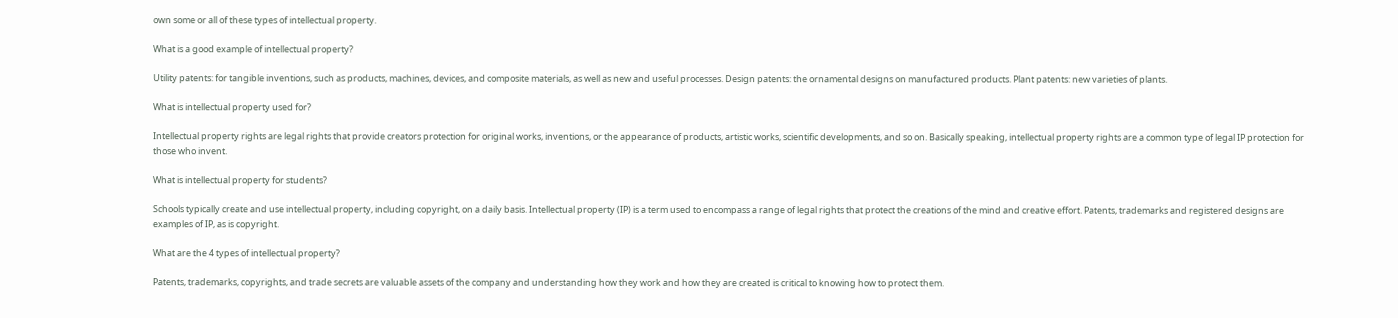own some or all of these types of intellectual property.

What is a good example of intellectual property?

Utility patents: for tangible inventions, such as products, machines, devices, and composite materials, as well as new and useful processes. Design patents: the ornamental designs on manufactured products. Plant patents: new varieties of plants.

What is intellectual property used for?

Intellectual property rights are legal rights that provide creators protection for original works, inventions, or the appearance of products, artistic works, scientific developments, and so on. Basically speaking, intellectual property rights are a common type of legal IP protection for those who invent.

What is intellectual property for students?

Schools typically create and use intellectual property, including copyright, on a daily basis. Intellectual property (IP) is a term used to encompass a range of legal rights that protect the creations of the mind and creative effort. Patents, trademarks and registered designs are examples of IP, as is copyright.

What are the 4 types of intellectual property?

Patents, trademarks, copyrights, and trade secrets are valuable assets of the company and understanding how they work and how they are created is critical to knowing how to protect them.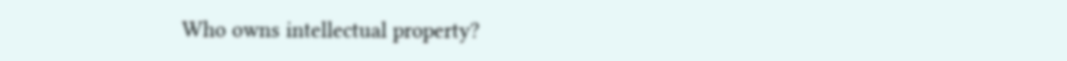Who owns intellectual property?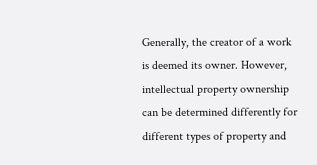Generally, the creator of a work is deemed its owner. However, intellectual property ownership can be determined differently for different types of property and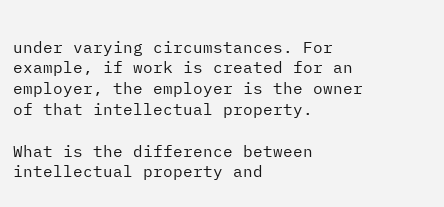under varying circumstances. For example, if work is created for an employer, the employer is the owner of that intellectual property.

What is the difference between intellectual property and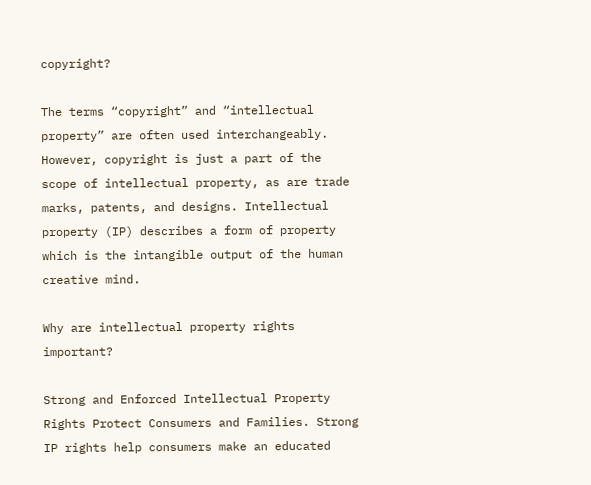copyright?

The terms “copyright” and “intellectual property” are often used interchangeably. However, copyright is just a part of the scope of intellectual property, as are trade marks, patents, and designs. Intellectual property (IP) describes a form of property which is the intangible output of the human creative mind.

Why are intellectual property rights important?

Strong and Enforced Intellectual Property Rights Protect Consumers and Families. Strong IP rights help consumers make an educated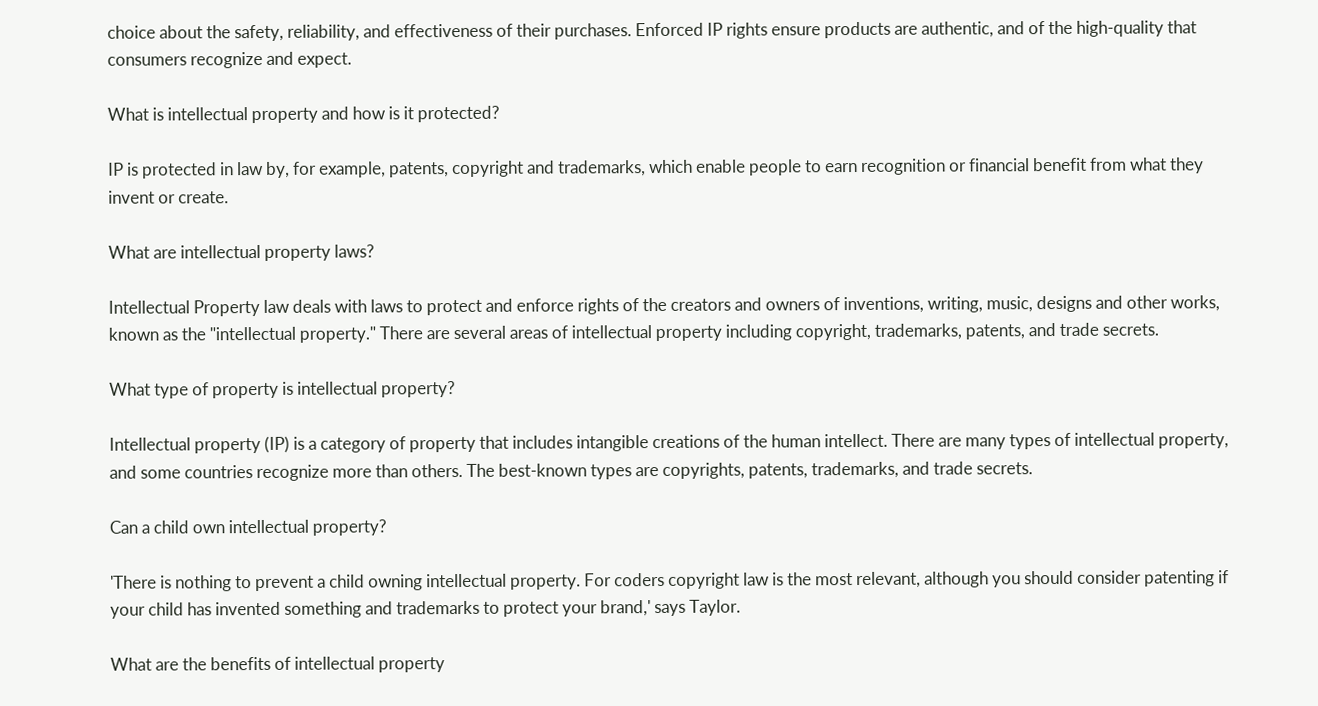choice about the safety, reliability, and effectiveness of their purchases. Enforced IP rights ensure products are authentic, and of the high-quality that consumers recognize and expect.

What is intellectual property and how is it protected?

IP is protected in law by, for example, patents, copyright and trademarks, which enable people to earn recognition or financial benefit from what they invent or create.

What are intellectual property laws?

Intellectual Property law deals with laws to protect and enforce rights of the creators and owners of inventions, writing, music, designs and other works, known as the "intellectual property." There are several areas of intellectual property including copyright, trademarks, patents, and trade secrets.

What type of property is intellectual property?

Intellectual property (IP) is a category of property that includes intangible creations of the human intellect. There are many types of intellectual property, and some countries recognize more than others. The best-known types are copyrights, patents, trademarks, and trade secrets.

Can a child own intellectual property?

'There is nothing to prevent a child owning intellectual property. For coders copyright law is the most relevant, although you should consider patenting if your child has invented something and trademarks to protect your brand,' says Taylor.

What are the benefits of intellectual property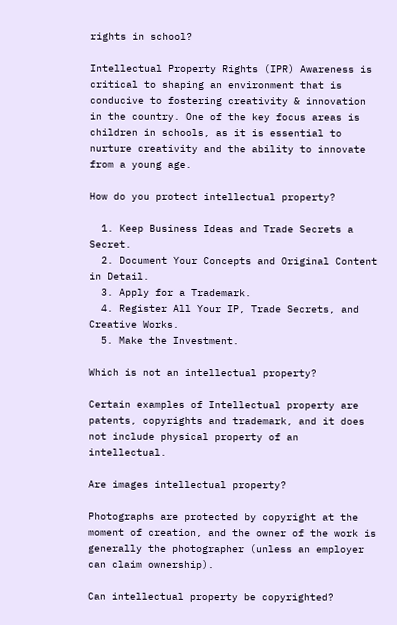rights in school?

Intellectual Property Rights (IPR) Awareness is critical to shaping an environment that is conducive to fostering creativity & innovation in the country. One of the key focus areas is children in schools, as it is essential to nurture creativity and the ability to innovate from a young age.

How do you protect intellectual property?

  1. Keep Business Ideas and Trade Secrets a Secret.
  2. Document Your Concepts and Original Content in Detail.
  3. Apply for a Trademark.
  4. Register All Your IP, Trade Secrets, and Creative Works.
  5. Make the Investment.

Which is not an intellectual property?

Certain examples of Intellectual property are patents, copyrights and trademark, and it does not include physical property of an intellectual.

Are images intellectual property?

Photographs are protected by copyright at the moment of creation, and the owner of the work is generally the photographer (unless an employer can claim ownership).

Can intellectual property be copyrighted?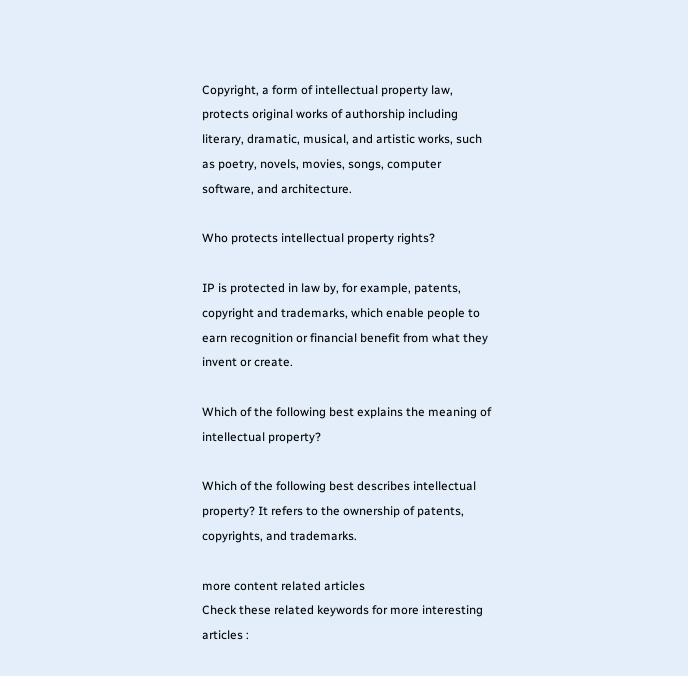Copyright, a form of intellectual property law, protects original works of authorship including literary, dramatic, musical, and artistic works, such as poetry, novels, movies, songs, computer software, and architecture.

Who protects intellectual property rights?

IP is protected in law by, for example, patents, copyright and trademarks, which enable people to earn recognition or financial benefit from what they invent or create.

Which of the following best explains the meaning of intellectual property?

Which of the following best describes intellectual property? It refers to the ownership of patents, copyrights, and trademarks.

more content related articles
Check these related keywords for more interesting articles :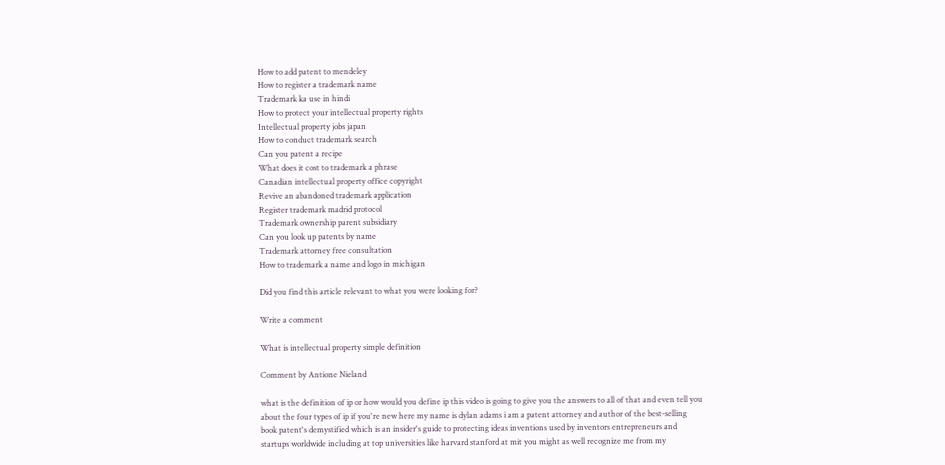How to add patent to mendeley
How to register a trademark name
Trademark ka use in hindi
How to protect your intellectual property rights
Intellectual property jobs japan
How to conduct trademark search
Can you patent a recipe
What does it cost to trademark a phrase
Canadian intellectual property office copyright
Revive an abandoned trademark application
Register trademark madrid protocol
Trademark ownership parent subsidiary
Can you look up patents by name
Trademark attorney free consultation
How to trademark a name and logo in michigan

Did you find this article relevant to what you were looking for?

Write a comment

What is intellectual property simple definition

Comment by Antione Nieland

what is the definition of ip or how would you define ip this video is going to give you the answers to all of that and even tell you about the four types of ip if you're new here my name is dylan adams i am a patent attorney and author of the best-selling book patent's demystified which is an insider's guide to protecting ideas inventions used by inventors entrepreneurs and startups worldwide including at top universities like harvard stanford at mit you might as well recognize me from my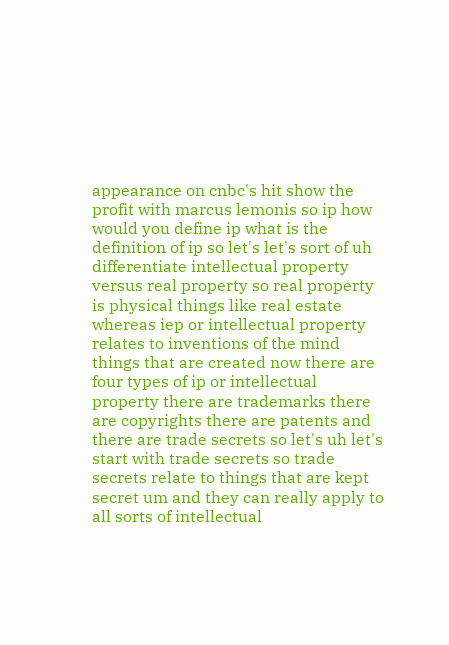appearance on cnbc's hit show the profit with marcus lemonis so ip how would you define ip what is the definition of ip so let's let's sort of uh differentiate intellectual property versus real property so real property is physical things like real estate whereas iep or intellectual property relates to inventions of the mind things that are created now there are four types of ip or intellectual property there are trademarks there are copyrights there are patents and there are trade secrets so let's uh let's start with trade secrets so trade secrets relate to things that are kept secret um and they can really apply to all sorts of intellectual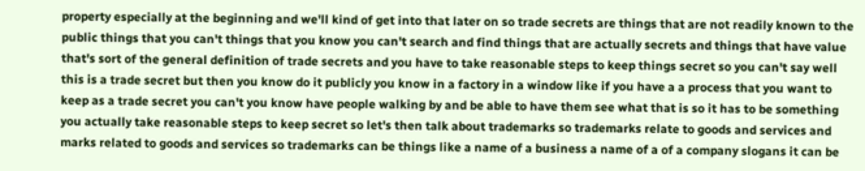property especially at the beginning and we'll kind of get into that later on so trade secrets are things that are not readily known to the public things that you can't things that you know you can't search and find things that are actually secrets and things that have value that's sort of the general definition of trade secrets and you have to take reasonable steps to keep things secret so you can't say well this is a trade secret but then you know do it publicly you know in a factory in a window like if you have a a process that you want to keep as a trade secret you can't you know have people walking by and be able to have them see what that is so it has to be something you actually take reasonable steps to keep secret so let's then talk about trademarks so trademarks relate to goods and services and marks related to goods and services so trademarks can be things like a name of a business a name of a of a company slogans it can be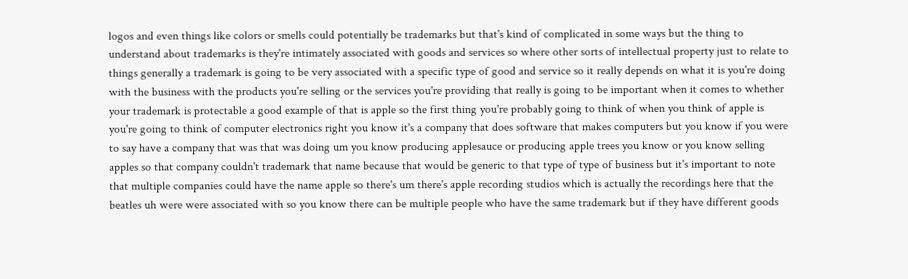logos and even things like colors or smells could potentially be trademarks but that's kind of complicated in some ways but the thing to understand about trademarks is they're intimately associated with goods and services so where other sorts of intellectual property just to relate to things generally a trademark is going to be very associated with a specific type of good and service so it really depends on what it is you're doing with the business with the products you're selling or the services you're providing that really is going to be important when it comes to whether your trademark is protectable a good example of that is apple so the first thing you're probably going to think of when you think of apple is you're going to think of computer electronics right you know it's a company that does software that makes computers but you know if you were to say have a company that was that was doing um you know producing applesauce or producing apple trees you know or you know selling apples so that company couldn't trademark that name because that would be generic to that type of type of business but it's important to note that multiple companies could have the name apple so there's um there's apple recording studios which is actually the recordings here that the beatles uh were were associated with so you know there can be multiple people who have the same trademark but if they have different goods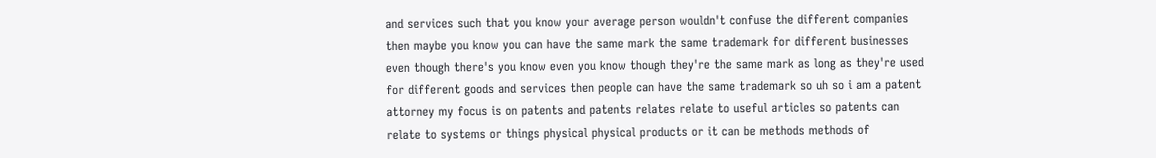and services such that you know your average person wouldn't confuse the different companies then maybe you know you can have the same mark the same trademark for different businesses even though there's you know even you know though they're the same mark as long as they're used for different goods and services then people can have the same trademark so uh so i am a patent attorney my focus is on patents and patents relates relate to useful articles so patents can relate to systems or things physical physical products or it can be methods methods of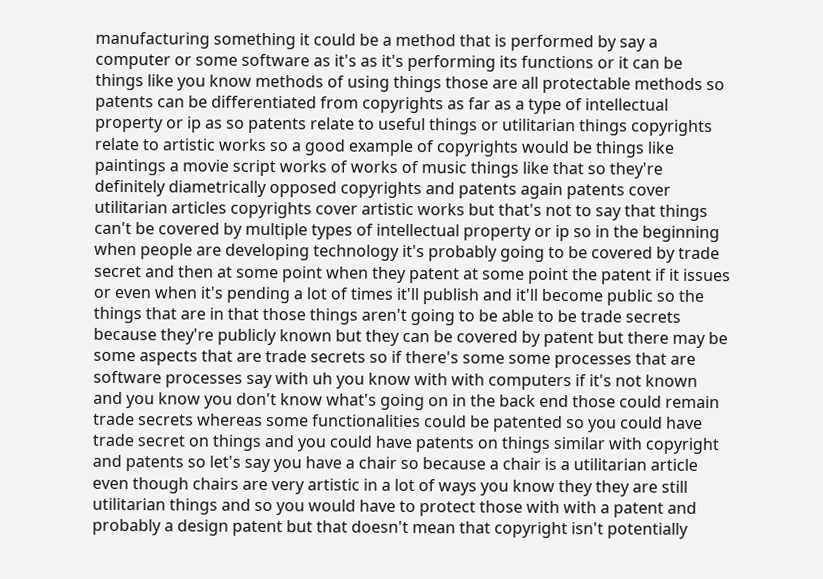manufacturing something it could be a method that is performed by say a computer or some software as it's as it's performing its functions or it can be things like you know methods of using things those are all protectable methods so patents can be differentiated from copyrights as far as a type of intellectual property or ip as so patents relate to useful things or utilitarian things copyrights relate to artistic works so a good example of copyrights would be things like paintings a movie script works of works of music things like that so they're definitely diametrically opposed copyrights and patents again patents cover utilitarian articles copyrights cover artistic works but that's not to say that things can't be covered by multiple types of intellectual property or ip so in the beginning when people are developing technology it's probably going to be covered by trade secret and then at some point when they patent at some point the patent if it issues or even when it's pending a lot of times it'll publish and it'll become public so the things that are in that those things aren't going to be able to be trade secrets because they're publicly known but they can be covered by patent but there may be some aspects that are trade secrets so if there's some some processes that are software processes say with uh you know with with computers if it's not known and you know you don't know what's going on in the back end those could remain trade secrets whereas some functionalities could be patented so you could have trade secret on things and you could have patents on things similar with copyright and patents so let's say you have a chair so because a chair is a utilitarian article even though chairs are very artistic in a lot of ways you know they they are still utilitarian things and so you would have to protect those with with a patent and probably a design patent but that doesn't mean that copyright isn't potentially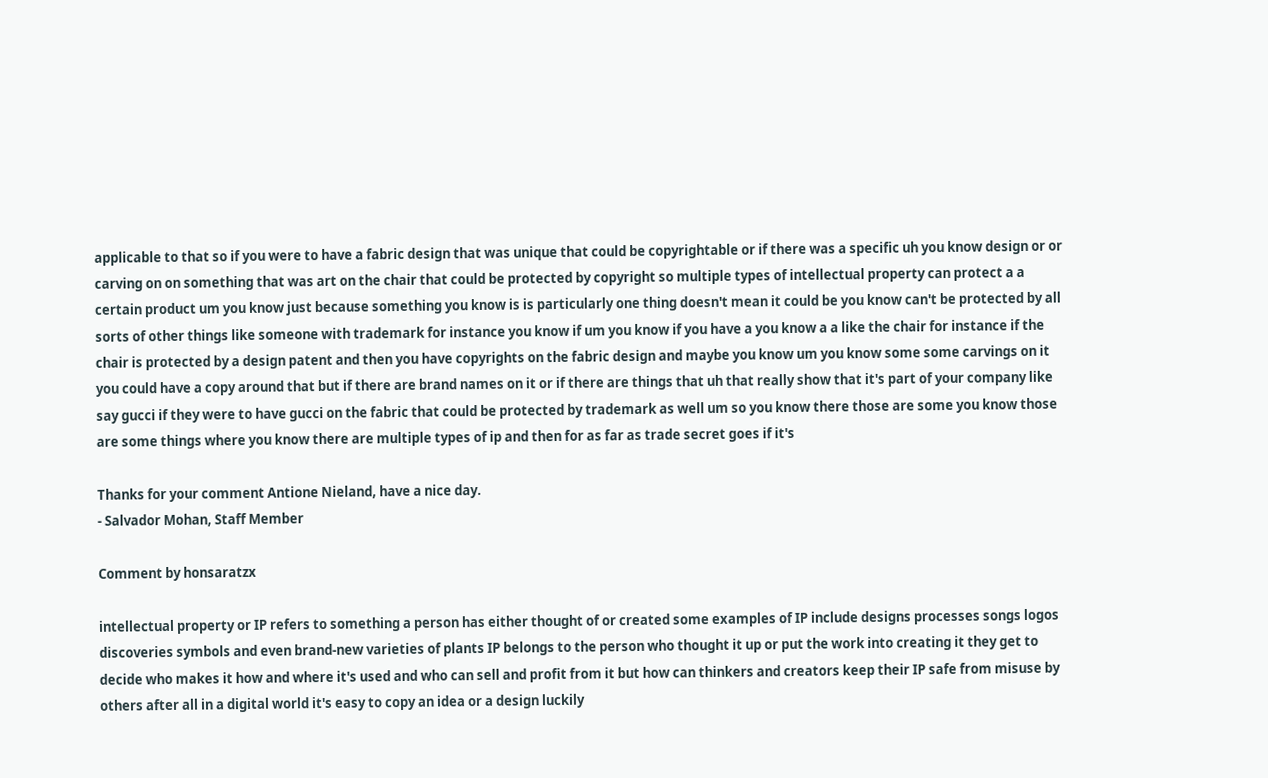applicable to that so if you were to have a fabric design that was unique that could be copyrightable or if there was a specific uh you know design or or carving on on something that was art on the chair that could be protected by copyright so multiple types of intellectual property can protect a a certain product um you know just because something you know is is particularly one thing doesn't mean it could be you know can't be protected by all sorts of other things like someone with trademark for instance you know if um you know if you have a you know a a like the chair for instance if the chair is protected by a design patent and then you have copyrights on the fabric design and maybe you know um you know some some carvings on it you could have a copy around that but if there are brand names on it or if there are things that uh that really show that it's part of your company like say gucci if they were to have gucci on the fabric that could be protected by trademark as well um so you know there those are some you know those are some things where you know there are multiple types of ip and then for as far as trade secret goes if it's

Thanks for your comment Antione Nieland, have a nice day.
- Salvador Mohan, Staff Member

Comment by honsaratzx

intellectual property or IP refers to something a person has either thought of or created some examples of IP include designs processes songs logos discoveries symbols and even brand-new varieties of plants IP belongs to the person who thought it up or put the work into creating it they get to decide who makes it how and where it's used and who can sell and profit from it but how can thinkers and creators keep their IP safe from misuse by others after all in a digital world it's easy to copy an idea or a design luckily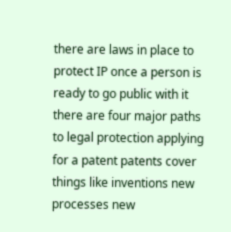there are laws in place to protect IP once a person is ready to go public with it there are four major paths to legal protection applying for a patent patents cover things like inventions new processes new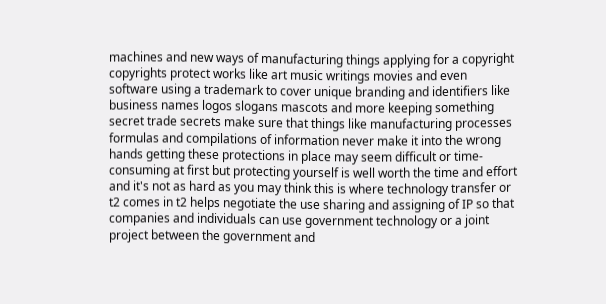machines and new ways of manufacturing things applying for a copyright copyrights protect works like art music writings movies and even software using a trademark to cover unique branding and identifiers like business names logos slogans mascots and more keeping something secret trade secrets make sure that things like manufacturing processes formulas and compilations of information never make it into the wrong hands getting these protections in place may seem difficult or time-consuming at first but protecting yourself is well worth the time and effort and it's not as hard as you may think this is where technology transfer or t2 comes in t2 helps negotiate the use sharing and assigning of IP so that companies and individuals can use government technology or a joint project between the government and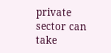private sector can take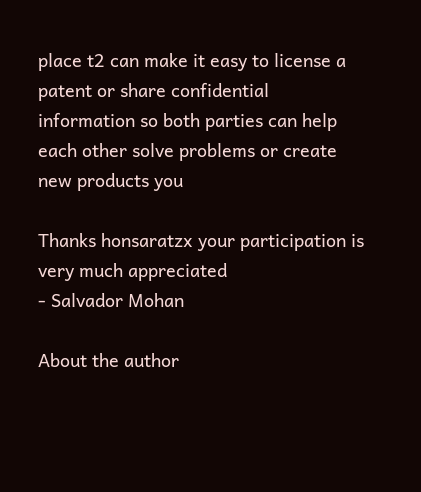place t2 can make it easy to license a patent or share confidential information so both parties can help each other solve problems or create new products you

Thanks honsaratzx your participation is very much appreciated
- Salvador Mohan

About the author